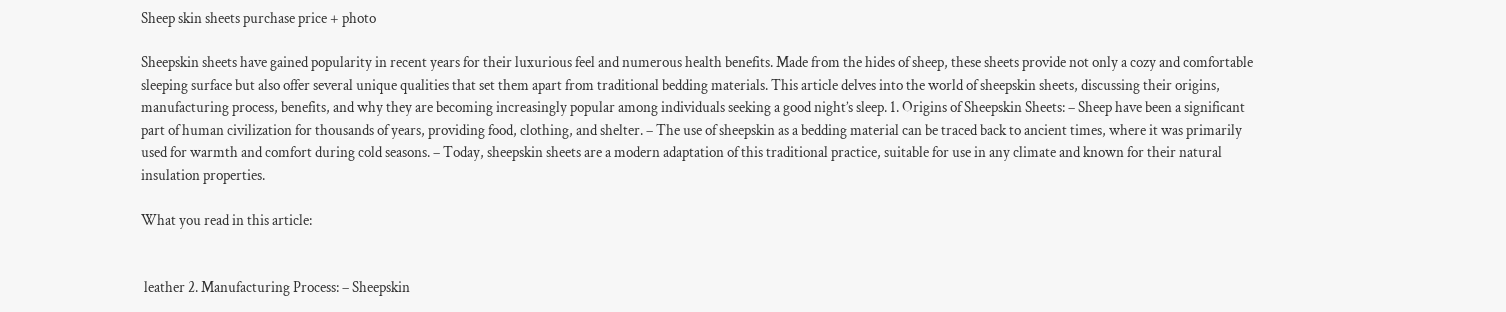Sheep skin sheets purchase price + photo

Sheepskin sheets have gained popularity in recent years for their luxurious feel and numerous health benefits. Made from the hides of sheep, these sheets provide not only a cozy and comfortable sleeping surface but also offer several unique qualities that set them apart from traditional bedding materials. This article delves into the world of sheepskin sheets, discussing their origins, manufacturing process, benefits, and why they are becoming increasingly popular among individuals seeking a good night’s sleep. 1. Origins of Sheepskin Sheets: – Sheep have been a significant part of human civilization for thousands of years, providing food, clothing, and shelter. – The use of sheepskin as a bedding material can be traced back to ancient times, where it was primarily used for warmth and comfort during cold seasons. – Today, sheepskin sheets are a modern adaptation of this traditional practice, suitable for use in any climate and known for their natural insulation properties.

What you read in this article:


 leather 2. Manufacturing Process: – Sheepskin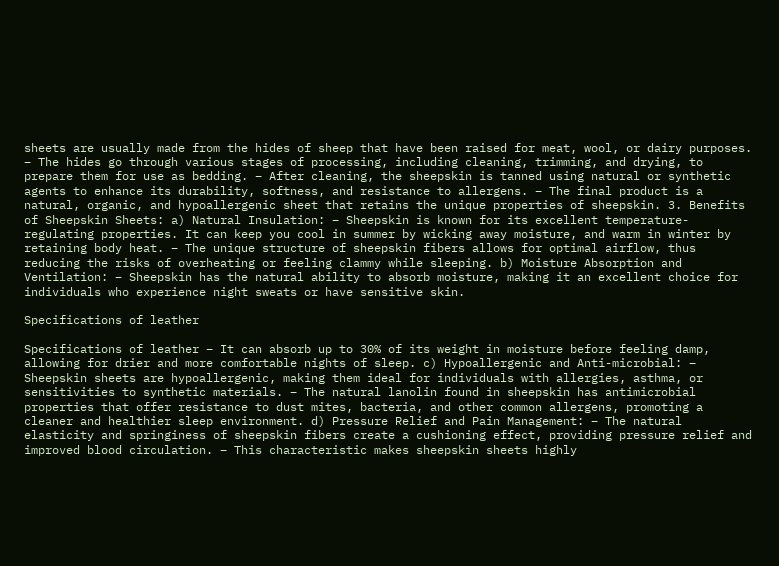sheets are usually made from the hides of sheep that have been raised for meat, wool, or dairy purposes. – The hides go through various stages of processing, including cleaning, trimming, and drying, to prepare them for use as bedding. – After cleaning, the sheepskin is tanned using natural or synthetic agents to enhance its durability, softness, and resistance to allergens. – The final product is a natural, organic, and hypoallergenic sheet that retains the unique properties of sheepskin. 3. Benefits of Sheepskin Sheets: a) Natural Insulation: – Sheepskin is known for its excellent temperature-regulating properties. It can keep you cool in summer by wicking away moisture, and warm in winter by retaining body heat. – The unique structure of sheepskin fibers allows for optimal airflow, thus reducing the risks of overheating or feeling clammy while sleeping. b) Moisture Absorption and Ventilation: – Sheepskin has the natural ability to absorb moisture, making it an excellent choice for individuals who experience night sweats or have sensitive skin.

Specifications of leather

Specifications of leather – It can absorb up to 30% of its weight in moisture before feeling damp, allowing for drier and more comfortable nights of sleep. c) Hypoallergenic and Anti-microbial: – Sheepskin sheets are hypoallergenic, making them ideal for individuals with allergies, asthma, or sensitivities to synthetic materials. – The natural lanolin found in sheepskin has antimicrobial properties that offer resistance to dust mites, bacteria, and other common allergens, promoting a cleaner and healthier sleep environment. d) Pressure Relief and Pain Management: – The natural elasticity and springiness of sheepskin fibers create a cushioning effect, providing pressure relief and improved blood circulation. – This characteristic makes sheepskin sheets highly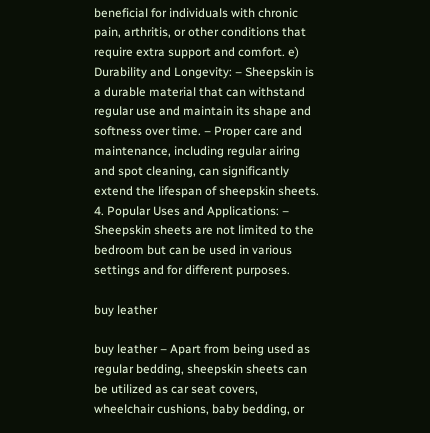beneficial for individuals with chronic pain, arthritis, or other conditions that require extra support and comfort. e) Durability and Longevity: – Sheepskin is a durable material that can withstand regular use and maintain its shape and softness over time. – Proper care and maintenance, including regular airing and spot cleaning, can significantly extend the lifespan of sheepskin sheets. 4. Popular Uses and Applications: – Sheepskin sheets are not limited to the bedroom but can be used in various settings and for different purposes.

buy leather

buy leather – Apart from being used as regular bedding, sheepskin sheets can be utilized as car seat covers, wheelchair cushions, baby bedding, or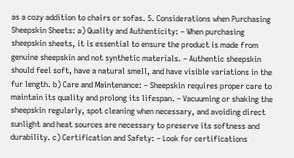as a cozy addition to chairs or sofas. 5. Considerations when Purchasing Sheepskin Sheets: a) Quality and Authenticity: – When purchasing sheepskin sheets, it is essential to ensure the product is made from genuine sheepskin and not synthetic materials. – Authentic sheepskin should feel soft, have a natural smell, and have visible variations in the fur length. b) Care and Maintenance: – Sheepskin requires proper care to maintain its quality and prolong its lifespan. – Vacuuming or shaking the sheepskin regularly, spot cleaning when necessary, and avoiding direct sunlight and heat sources are necessary to preserve its softness and durability. c) Certification and Safety: – Look for certifications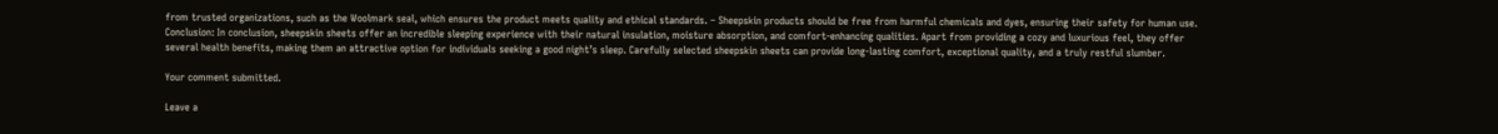from trusted organizations, such as the Woolmark seal, which ensures the product meets quality and ethical standards. – Sheepskin products should be free from harmful chemicals and dyes, ensuring their safety for human use. Conclusion: In conclusion, sheepskin sheets offer an incredible sleeping experience with their natural insulation, moisture absorption, and comfort-enhancing qualities. Apart from providing a cozy and luxurious feel, they offer several health benefits, making them an attractive option for individuals seeking a good night’s sleep. Carefully selected sheepskin sheets can provide long-lasting comfort, exceptional quality, and a truly restful slumber.

Your comment submitted.

Leave a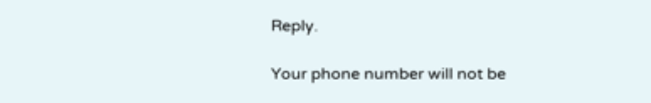Reply.

Your phone number will not be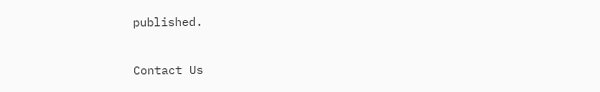published.

Contact Us